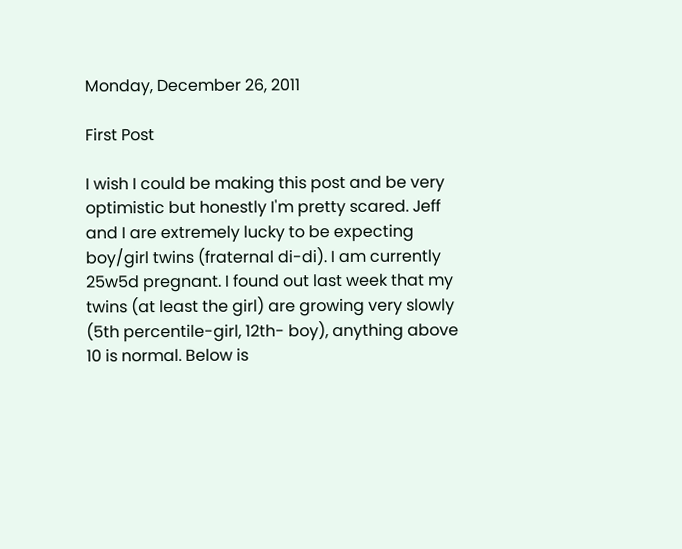Monday, December 26, 2011

First Post

I wish I could be making this post and be very optimistic but honestly I'm pretty scared. Jeff and I are extremely lucky to be expecting boy/girl twins (fraternal di-di). I am currently 25w5d pregnant. I found out last week that my twins (at least the girl) are growing very slowly (5th percentile-girl, 12th- boy), anything above 10 is normal. Below is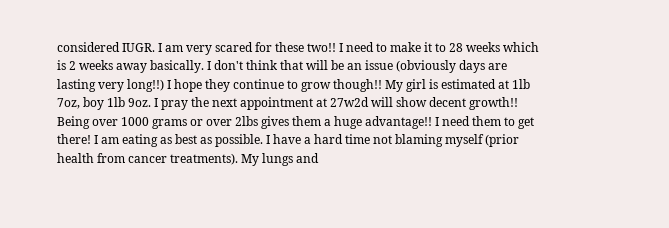considered IUGR. I am very scared for these two!! I need to make it to 28 weeks which is 2 weeks away basically. I don't think that will be an issue (obviously days are lasting very long!!) I hope they continue to grow though!! My girl is estimated at 1lb 7oz, boy 1lb 9oz. I pray the next appointment at 27w2d will show decent growth!! Being over 1000 grams or over 2lbs gives them a huge advantage!! I need them to get there! I am eating as best as possible. I have a hard time not blaming myself (prior health from cancer treatments). My lungs and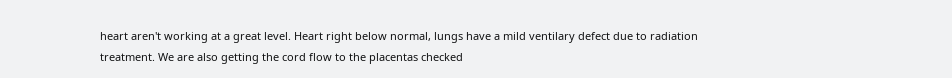heart aren't working at a great level. Heart right below normal, lungs have a mild ventilary defect due to radiation treatment. We are also getting the cord flow to the placentas checked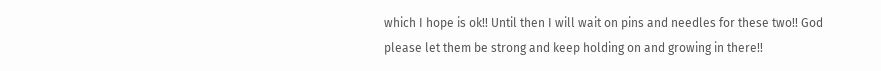which I hope is ok!! Until then I will wait on pins and needles for these two!! God please let them be strong and keep holding on and growing in there!!